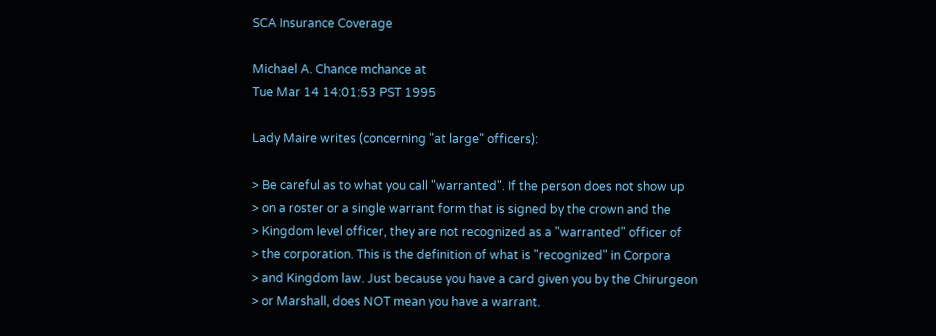SCA Insurance Coverage

Michael A. Chance mchance at
Tue Mar 14 14:01:53 PST 1995

Lady Maire writes (concerning "at large" officers):

> Be careful as to what you call "warranted". If the person does not show up
> on a roster or a single warrant form that is signed by the crown and the
> Kingdom level officer, they are not recognized as a "warranted" officer of
> the corporation. This is the definition of what is "recognized" in Corpora
> and Kingdom law. Just because you have a card given you by the Chirurgeon
> or Marshall, does NOT mean you have a warrant.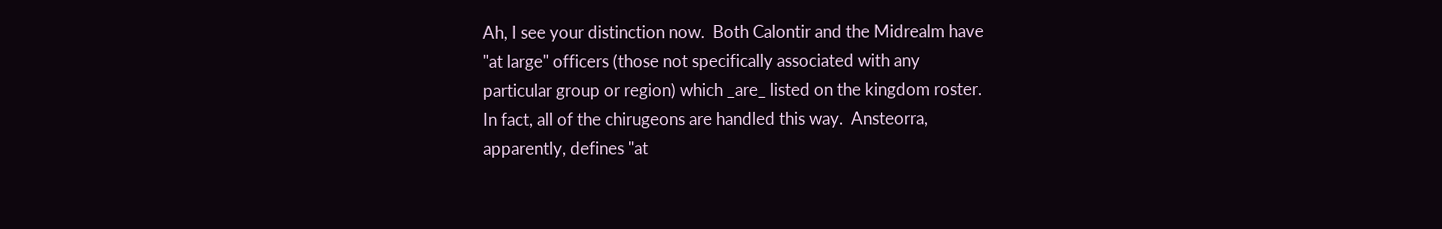Ah, I see your distinction now.  Both Calontir and the Midrealm have
"at large" officers (those not specifically associated with any
particular group or region) which _are_ listed on the kingdom roster.
In fact, all of the chirugeons are handled this way.  Ansteorra,
apparently, defines "at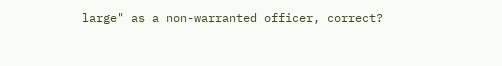large" as a non-warranted officer, correct?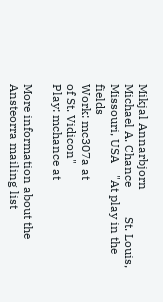Mikjal Annarbjorn
Michael A. Chance          St. Louis, Missouri, USA    "At play in the fields
Work: mc307a at                             of St. Vidicon"
Play: mchance at

More information about the Ansteorra mailing list